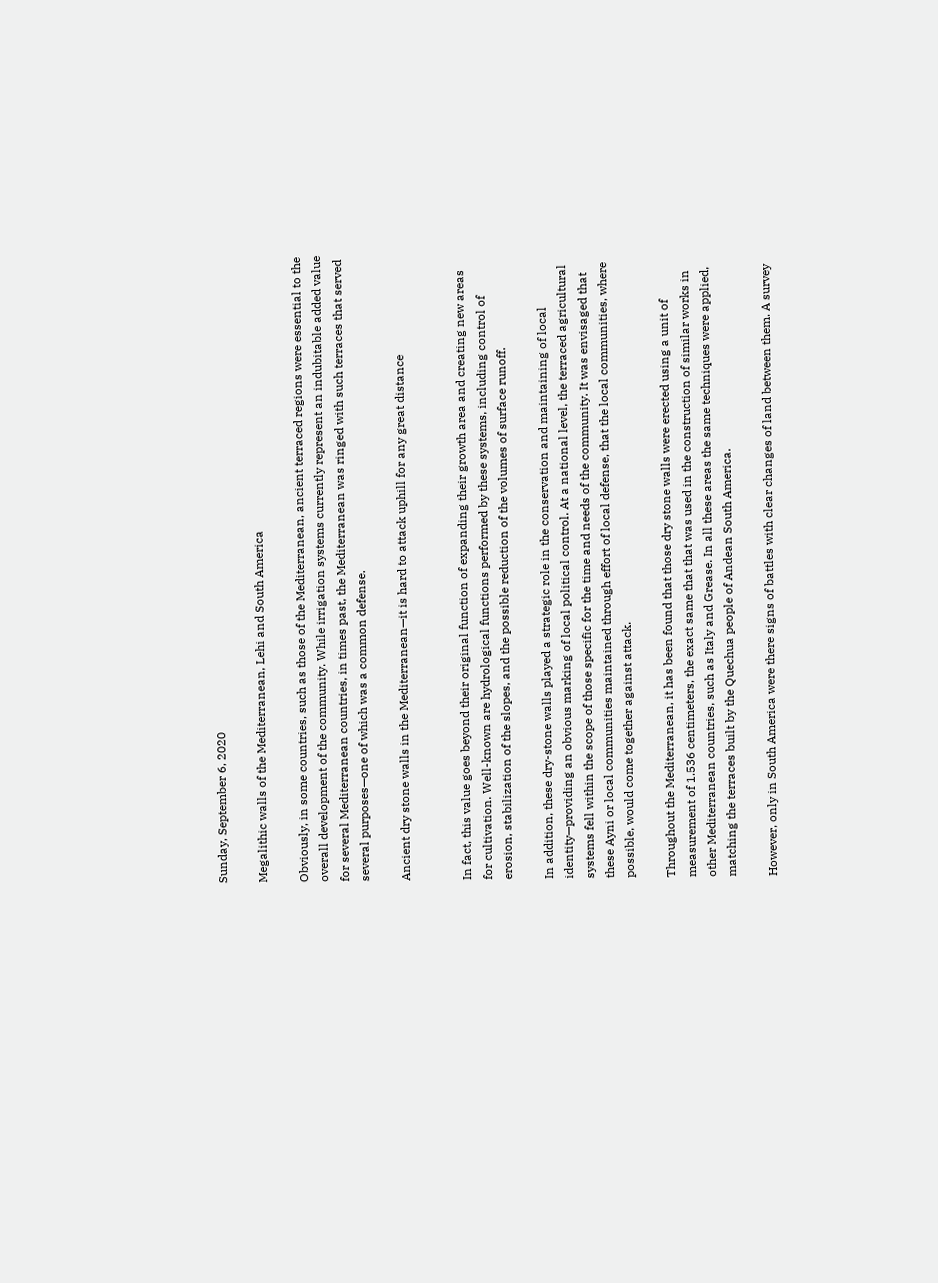Sunday, September 6, 2020

Megalithic walls of the Mediterranean, Lehi and South America

Obviously, in some countries, such as those of the Mediterranean, ancient terraced regions were essential to the overall development of the community. While irrigation systems currently represent an indubitable added value for several Mediterranean countries, in times past, the Mediterranean was ringed with such terraces that served several purposes—one of which was a common defense.

Ancient dry stone walls in the Mediterranean—it is hard to attack uphill for any great distance


In fact, this value goes beyond their original function of expanding their growth area and creating new areas for cultivation. Well-known are hydrological functions performed by these systems, including control of erosion, stabilization of the slopes, and the possible reduction of the volumes of surface runoff.

In addition, these dry-stone walls played a strategic role in the conservation and maintaining of local identity—providing an obvious marking of local political control. At a national level, the terraced agricultural systems fell within the scope of those specific for the time and needs of the community. It was envisaged that these Ayni or local communities maintained through effort of local defense, that the local communities, where possible, would come together against attack.

Throughout the Mediterranean, it has been found that those dry stone walls were erected using a unit of measurement of 1.536 centimeters, the exact same that that was used in the construction of similar works in other Mediterranean countries, such as Italy and Grease. In all these areas the same techniques were applied, matching the terraces built by the Quechua people of Andean South America.

However, only in South America were there signs of battles with clear changes of land between them. A survey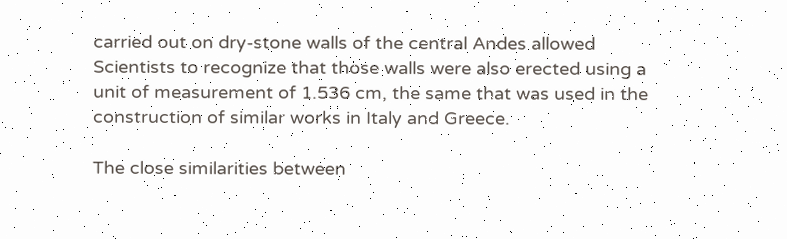carried out on dry-stone walls of the central Andes allowed Scientists to recognize that those walls were also erected using a unit of measurement of 1.536 cm, the same that was used in the construction of similar works in Italy and Greece.

The close similarities between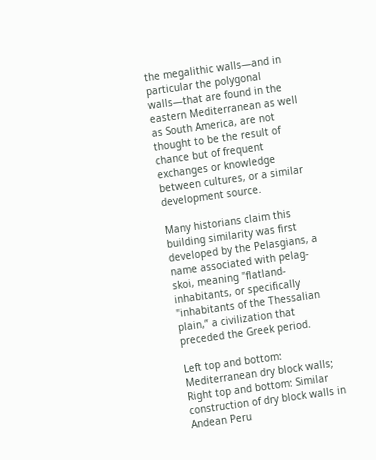the megalithic walls—and in particular the polygonal walls—that are found in the eastern Mediterranean as well as South America, are not thought to be the result of chance but of frequent exchanges or knowledge between cultures, or a similar development source.

Many historians claim this building similarity was first developed by the Pelasgians, a name associated with pelag-skoi, meaning "flatland-inhabitants, or specifically "inhabitants of the Thessalian plain,” a civilization that preceded the Greek period.

Left top and bottom: Mediterranean dry block walls; Right top and bottom: Similar construction of dry block walls in Andean Peru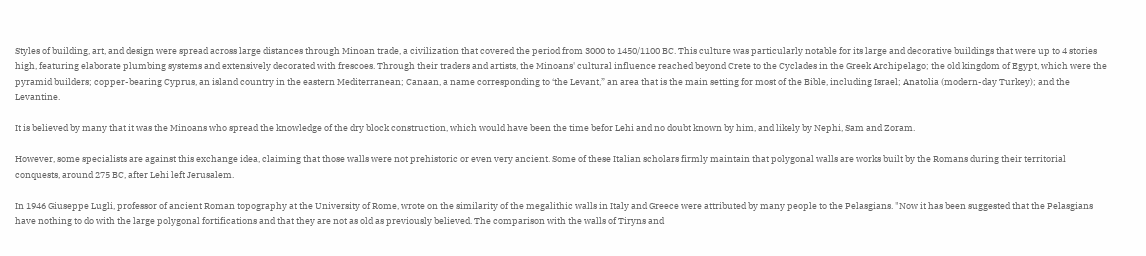Styles of building, art, and design were spread across large distances through Minoan trade, a civilization that covered the period from 3000 to 1450/1100 BC. This culture was particularly notable for its large and decorative buildings that were up to 4 stories high, featuring elaborate plumbing systems and extensively decorated with frescoes. Through their traders and artists, the Minoans' cultural influence reached beyond Crete to the Cyclades in the Greek Archipelago; the old kingdom of Egypt, which were the pyramid builders; copper-bearing Cyprus, an island country in the eastern Mediterranean; Canaan, a name corresponding to ‘the Levant,” an area that is the main setting for most of the Bible, including Israel; Anatolia (modern-day Turkey); and the Levantine.

It is believed by many that it was the Minoans who spread the knowledge of the dry block construction, which would have been the time befor Lehi and no doubt known by him, and likely by Nephi, Sam and Zoram.

However, some specialists are against this exchange idea, claiming that those walls were not prehistoric or even very ancient. Some of these Italian scholars firmly maintain that polygonal walls are works built by the Romans during their territorial conquests, around 275 BC, after Lehi left Jerusalem.

In 1946 Giuseppe Lugli, professor of ancient Roman topography at the University of Rome, wrote on the similarity of the megalithic walls in Italy and Greece were attributed by many people to the Pelasgians. "Now it has been suggested that the Pelasgians have nothing to do with the large polygonal fortifications and that they are not as old as previously believed. The comparison with the walls of Tiryns and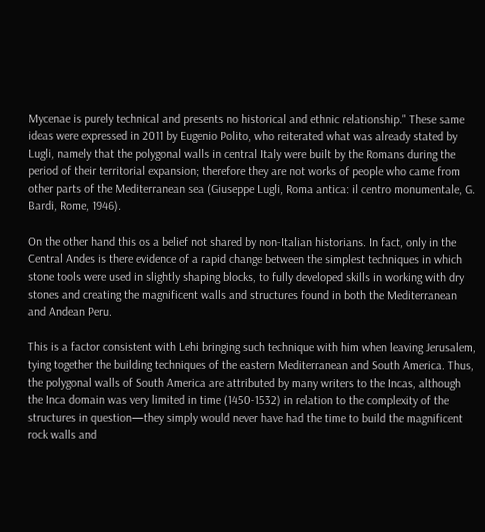Mycenae is purely technical and presents no historical and ethnic relationship." These same ideas were expressed in 2011 by Eugenio Polito, who reiterated what was already stated by Lugli, namely that the polygonal walls in central Italy were built by the Romans during the period of their territorial expansion; therefore they are not works of people who came from other parts of the Mediterranean sea (Giuseppe Lugli, Roma antica: il centro monumentale, G. Bardi, Rome, 1946).

On the other hand this os a belief not shared by non-Italian historians. In fact, only in the Central Andes is there evidence of a rapid change between the simplest techniques in which stone tools were used in slightly shaping blocks, to fully developed skills in working with dry stones and creating the magnificent walls and structures found in both the Mediterranean and Andean Peru.

This is a factor consistent with Lehi bringing such technique with him when leaving Jerusalem, tying together the building techniques of the eastern Mediterranean and South America. Thus, the polygonal walls of South America are attributed by many writers to the Incas, although the Inca domain was very limited in time (1450-1532) in relation to the complexity of the structures in question—they simply would never have had the time to build the magnificent rock walls and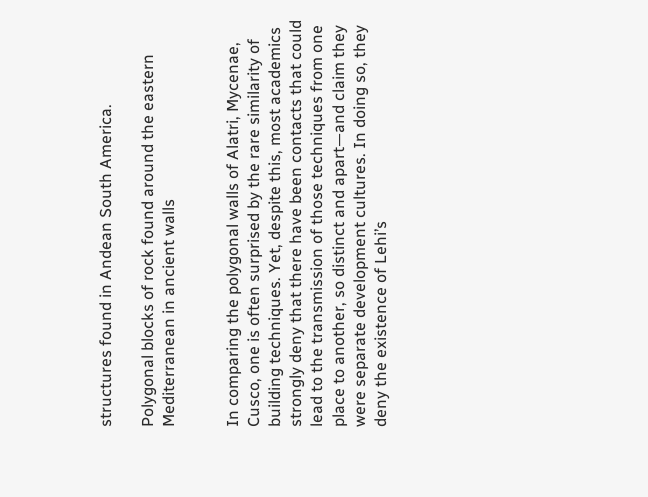structures found in Andean South America.

Polygonal blocks of rock found around the eastern Mediterranean in ancient walls


In comparing the polygonal walls of Alatri, Mycenae, Cusco, one is often surprised by the rare similarity of building techniques. Yet, despite this, most academics strongly deny that there have been contacts that could lead to the transmission of those techniques from one place to another, so distinct and apart—and claim they were separate development cultures. In doing so, they deny the existence of Lehi’s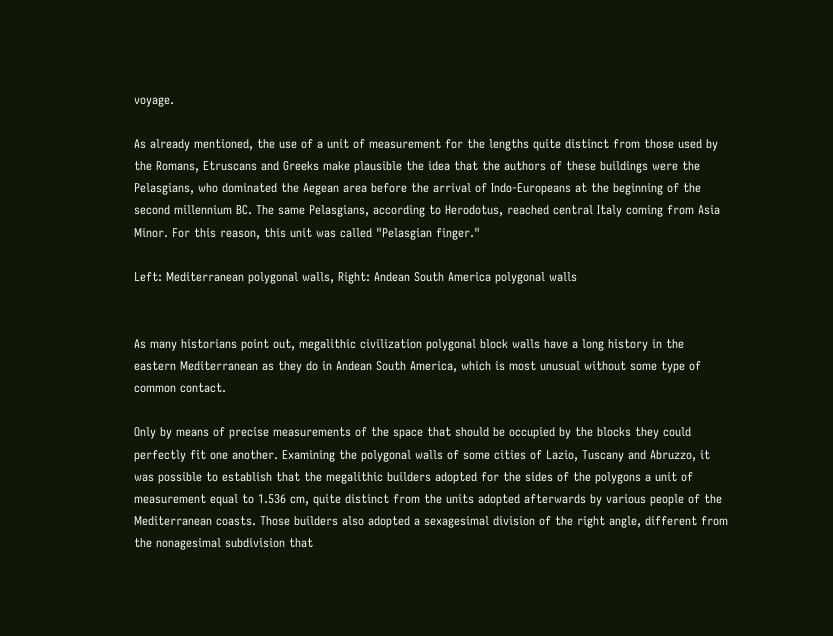voyage.

As already mentioned, the use of a unit of measurement for the lengths quite distinct from those used by the Romans, Etruscans and Greeks make plausible the idea that the authors of these buildings were the Pelasgians, who dominated the Aegean area before the arrival of Indo-Europeans at the beginning of the second millennium BC. The same Pelasgians, according to Herodotus, reached central Italy coming from Asia Minor. For this reason, this unit was called "Pelasgian finger."

Left: Mediterranean polygonal walls, Right: Andean South America polygonal walls


As many historians point out, megalithic civilization polygonal block walls have a long history in the eastern Mediterranean as they do in Andean South America, which is most unusual without some type of common contact.

Only by means of precise measurements of the space that should be occupied by the blocks they could perfectly fit one another. Examining the polygonal walls of some cities of Lazio, Tuscany and Abruzzo, it was possible to establish that the megalithic builders adopted for the sides of the polygons a unit of measurement equal to 1.536 cm, quite distinct from the units adopted afterwards by various people of the Mediterranean coasts. Those builders also adopted a sexagesimal division of the right angle, different from the nonagesimal subdivision that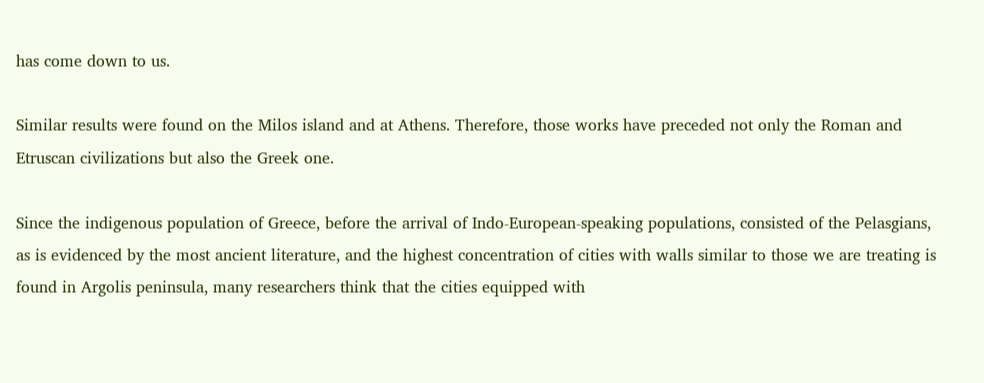has come down to us.

Similar results were found on the Milos island and at Athens. Therefore, those works have preceded not only the Roman and Etruscan civilizations but also the Greek one.

Since the indigenous population of Greece, before the arrival of Indo-European-speaking populations, consisted of the Pelasgians, as is evidenced by the most ancient literature, and the highest concentration of cities with walls similar to those we are treating is found in Argolis peninsula, many researchers think that the cities equipped with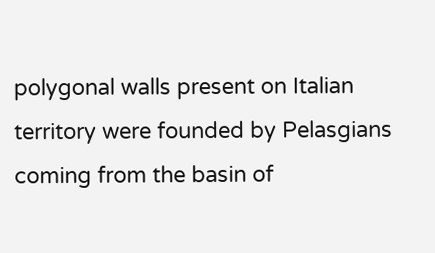polygonal walls present on Italian territory were founded by Pelasgians coming from the basin of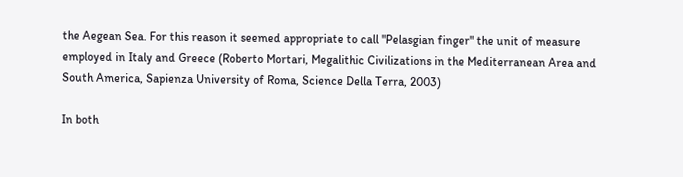the Aegean Sea. For this reason it seemed appropriate to call "Pelasgian finger" the unit of measure employed in Italy and Greece (Roberto Mortari, Megalithic Civilizations in the Mediterranean Area and South America, Sapienza University of Roma, Science Della Terra, 2003)

In both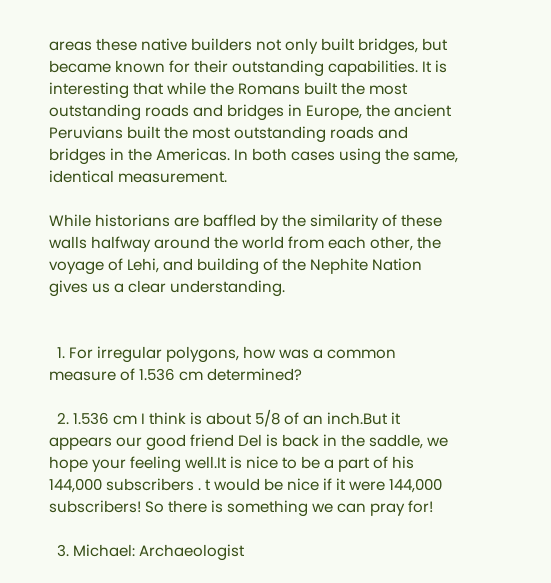areas these native builders not only built bridges, but became known for their outstanding capabilities. It is interesting that while the Romans built the most outstanding roads and bridges in Europe, the ancient Peruvians built the most outstanding roads and bridges in the Americas. In both cases using the same, identical measurement.

While historians are baffled by the similarity of these walls halfway around the world from each other, the voyage of Lehi, and building of the Nephite Nation gives us a clear understanding.


  1. For irregular polygons, how was a common measure of 1.536 cm determined?

  2. 1.536 cm I think is about 5/8 of an inch.But it appears our good friend Del is back in the saddle, we hope your feeling well.It is nice to be a part of his 144,000 subscribers . t would be nice if it were 144,000 subscribers! So there is something we can pray for!

  3. Michael: Archaeologist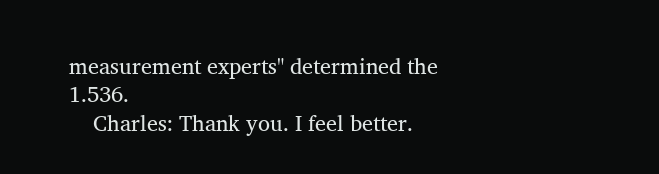measurement experts" determined the 1.536.
    Charles: Thank you. I feel better.